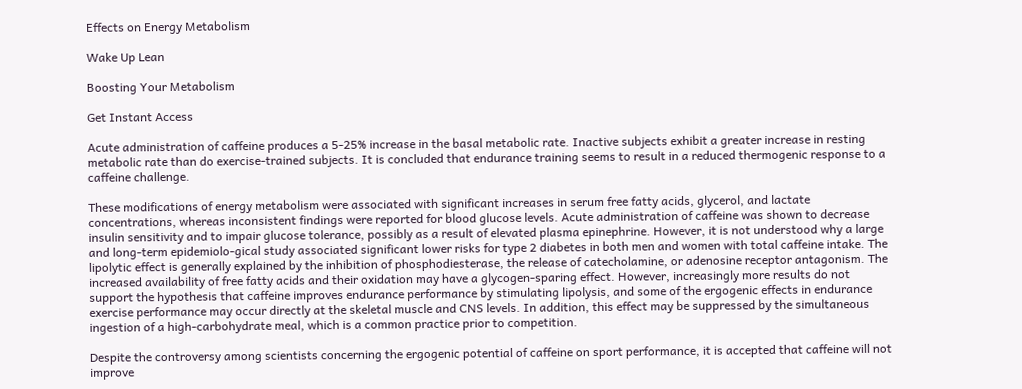Effects on Energy Metabolism

Wake Up Lean

Boosting Your Metabolism

Get Instant Access

Acute administration of caffeine produces a 5-25% increase in the basal metabolic rate. Inactive subjects exhibit a greater increase in resting metabolic rate than do exercise-trained subjects. It is concluded that endurance training seems to result in a reduced thermogenic response to a caffeine challenge.

These modifications of energy metabolism were associated with significant increases in serum free fatty acids, glycerol, and lactate concentrations, whereas inconsistent findings were reported for blood glucose levels. Acute administration of caffeine was shown to decrease insulin sensitivity and to impair glucose tolerance, possibly as a result of elevated plasma epinephrine. However, it is not understood why a large and long-term epidemiolo-gical study associated significant lower risks for type 2 diabetes in both men and women with total caffeine intake. The lipolytic effect is generally explained by the inhibition of phosphodiesterase, the release of catecholamine, or adenosine receptor antagonism. The increased availability of free fatty acids and their oxidation may have a glycogen-sparing effect. However, increasingly more results do not support the hypothesis that caffeine improves endurance performance by stimulating lipolysis, and some of the ergogenic effects in endurance exercise performance may occur directly at the skeletal muscle and CNS levels. In addition, this effect may be suppressed by the simultaneous ingestion of a high-carbohydrate meal, which is a common practice prior to competition.

Despite the controversy among scientists concerning the ergogenic potential of caffeine on sport performance, it is accepted that caffeine will not improve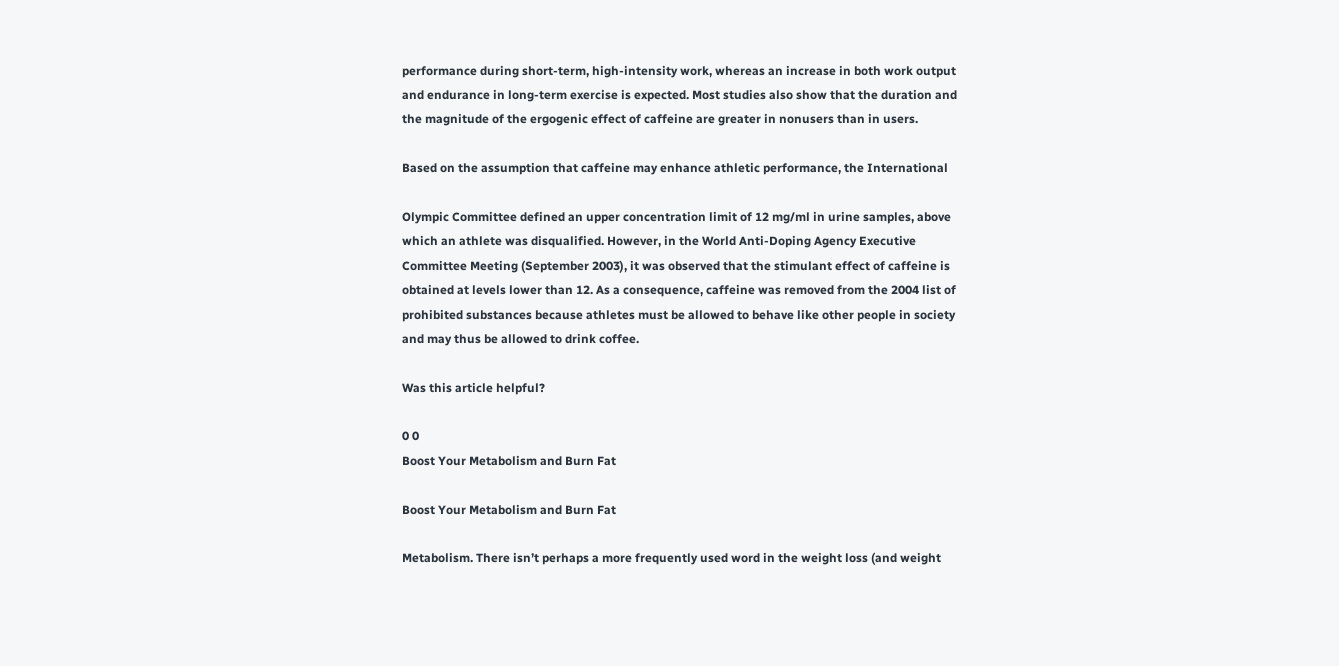performance during short-term, high-intensity work, whereas an increase in both work output and endurance in long-term exercise is expected. Most studies also show that the duration and the magnitude of the ergogenic effect of caffeine are greater in nonusers than in users.

Based on the assumption that caffeine may enhance athletic performance, the International

Olympic Committee defined an upper concentration limit of 12 mg/ml in urine samples, above which an athlete was disqualified. However, in the World Anti-Doping Agency Executive Committee Meeting (September 2003), it was observed that the stimulant effect of caffeine is obtained at levels lower than 12. As a consequence, caffeine was removed from the 2004 list of prohibited substances because athletes must be allowed to behave like other people in society and may thus be allowed to drink coffee.

Was this article helpful?

0 0
Boost Your Metabolism and Burn Fat

Boost Your Metabolism and Burn Fat

Metabolism. There isn’t perhaps a more frequently used word in the weight loss (and weight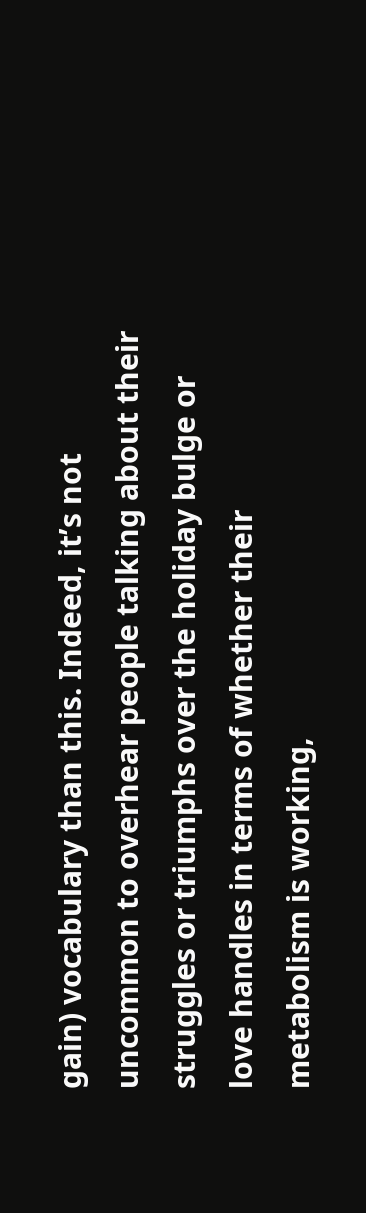gain) vocabulary than this. Indeed, it’s not uncommon to overhear people talking about their struggles or triumphs over the holiday bulge or love handles in terms of whether their metabolism is working,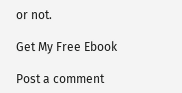or not.

Get My Free Ebook

Post a comment